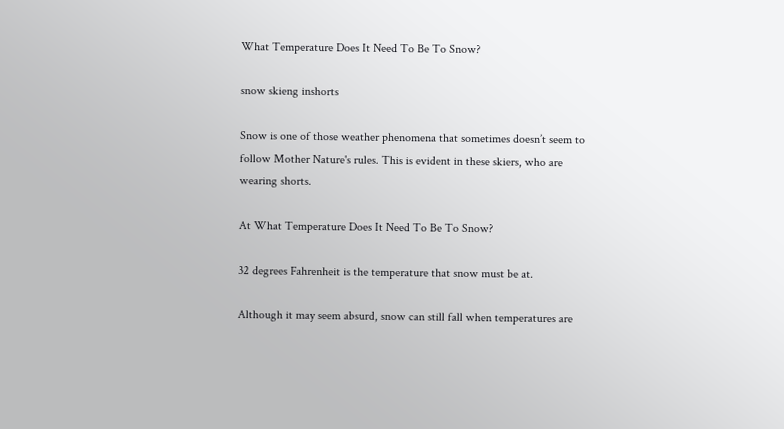What Temperature Does It Need To Be To Snow?

snow skieng inshorts

Snow is one of those weather phenomena that sometimes doesn’t seem to follow Mother Nature's rules. This is evident in these skiers, who are wearing shorts.

At What Temperature Does It Need To Be To Snow?

32 degrees Fahrenheit is the temperature that snow must be at.

Although it may seem absurd, snow can still fall when temperatures are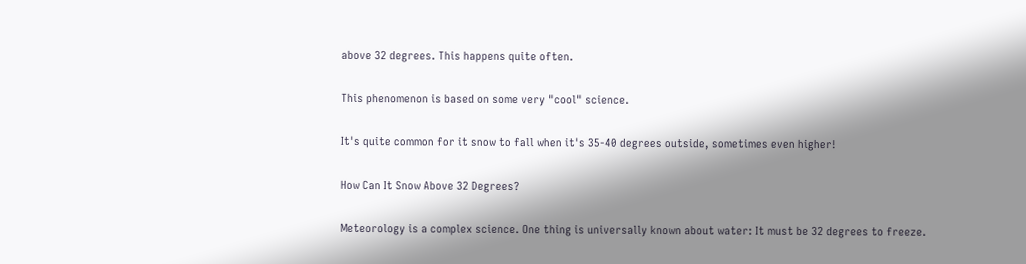above 32 degrees. This happens quite often.

This phenomenon is based on some very "cool" science.

It's quite common for it snow to fall when it's 35-40 degrees outside, sometimes even higher!

How Can It Snow Above 32 Degrees?

Meteorology is a complex science. One thing is universally known about water: It must be 32 degrees to freeze.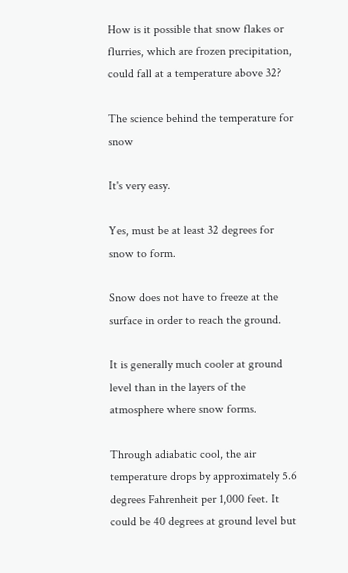How is it possible that snow flakes or flurries, which are frozen precipitation, could fall at a temperature above 32?

The science behind the temperature for snow

It's very easy.

Yes, must be at least 32 degrees for snow to form.

Snow does not have to freeze at the surface in order to reach the ground.

It is generally much cooler at ground level than in the layers of the atmosphere where snow forms.

Through adiabatic cool, the air temperature drops by approximately 5.6 degrees Fahrenheit per 1,000 feet. It could be 40 degrees at ground level but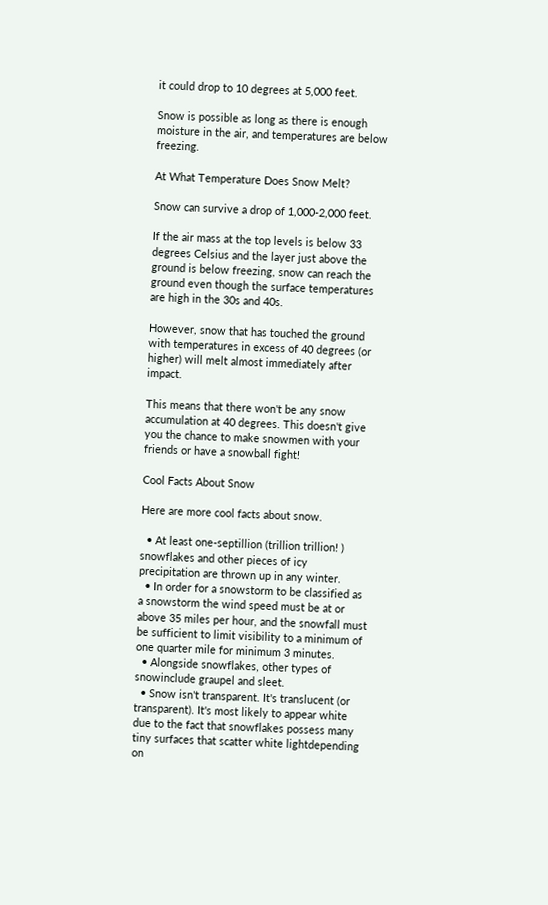it could drop to 10 degrees at 5,000 feet.

Snow is possible as long as there is enough moisture in the air, and temperatures are below freezing.

At What Temperature Does Snow Melt?

Snow can survive a drop of 1,000-2,000 feet.

If the air mass at the top levels is below 33 degrees Celsius and the layer just above the ground is below freezing, snow can reach the ground even though the surface temperatures are high in the 30s and 40s.

However, snow that has touched the ground with temperatures in excess of 40 degrees (or higher) will melt almost immediately after impact.

This means that there won't be any snow accumulation at 40 degrees. This doesn't give you the chance to make snowmen with your friends or have a snowball fight!

Cool Facts About Snow

Here are more cool facts about snow.

  • At least one-septillion (trillion trillion! ) snowflakes and other pieces of icy precipitation are thrown up in any winter.
  • In order for a snowstorm to be classified as a snowstorm the wind speed must be at or above 35 miles per hour, and the snowfall must be sufficient to limit visibility to a minimum of one quarter mile for minimum 3 minutes.
  • Alongside snowflakes, other types of snowinclude graupel and sleet.
  • Snow isn't transparent. It's translucent (or transparent). It's most likely to appear white due to the fact that snowflakes possess many tiny surfaces that scatter white lightdepending on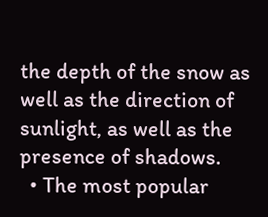the depth of the snow as well as the direction of sunlight, as well as the presence of shadows.
  • The most popular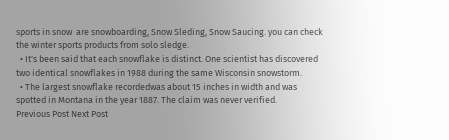sports in snow  are snowboarding, Snow Sleding, Snow Saucing. you can check the winter sports products from solo sledge.
  • It's been said that each snowflake is distinct. One scientist has discovered two identical snowflakes in 1988 during the same Wisconsin snowstorm.
  • The largest snowflake recordedwas about 15 inches in width and was spotted in Montana in the year 1887. The claim was never verified.
Previous Post Next Post